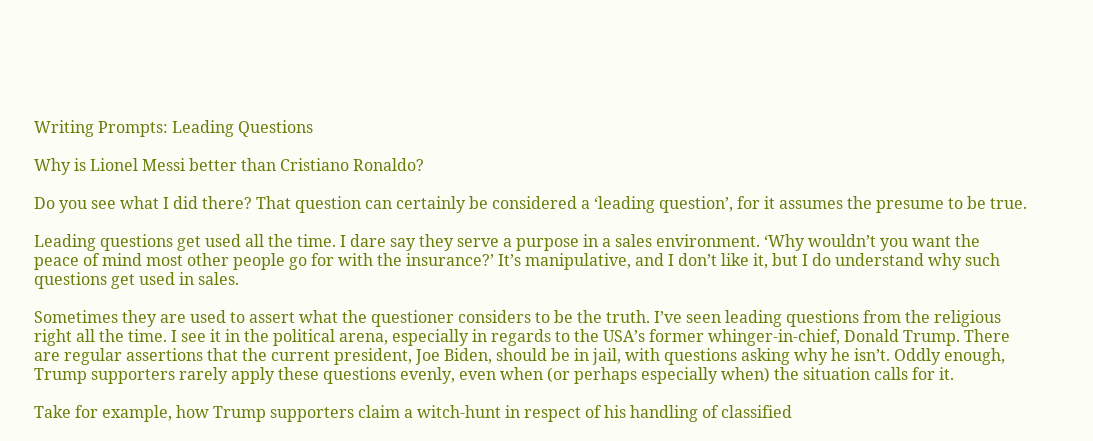Writing Prompts: Leading Questions

Why is Lionel Messi better than Cristiano Ronaldo?

Do you see what I did there? That question can certainly be considered a ‘leading question’, for it assumes the presume to be true.

Leading questions get used all the time. I dare say they serve a purpose in a sales environment. ‘Why wouldn’t you want the peace of mind most other people go for with the insurance?’ It’s manipulative, and I don’t like it, but I do understand why such questions get used in sales.

Sometimes they are used to assert what the questioner considers to be the truth. I’ve seen leading questions from the religious right all the time. I see it in the political arena, especially in regards to the USA’s former whinger-in-chief, Donald Trump. There are regular assertions that the current president, Joe Biden, should be in jail, with questions asking why he isn’t. Oddly enough, Trump supporters rarely apply these questions evenly, even when (or perhaps especially when) the situation calls for it.

Take for example, how Trump supporters claim a witch-hunt in respect of his handling of classified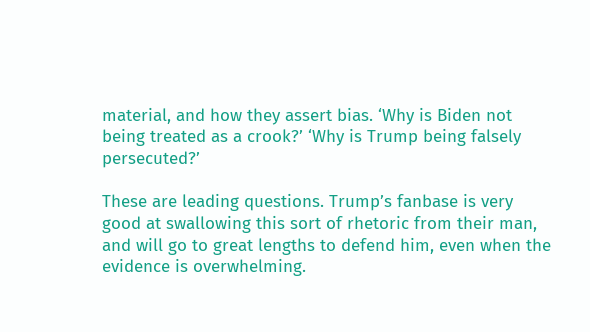material, and how they assert bias. ‘Why is Biden not being treated as a crook?’ ‘Why is Trump being falsely persecuted?’

These are leading questions. Trump’s fanbase is very good at swallowing this sort of rhetoric from their man, and will go to great lengths to defend him, even when the evidence is overwhelming.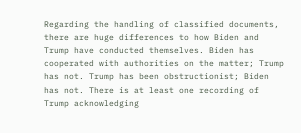Regarding the handling of classified documents, there are huge differences to how Biden and Trump have conducted themselves. Biden has cooperated with authorities on the matter; Trump has not. Trump has been obstructionist; Biden has not. There is at least one recording of Trump acknowledging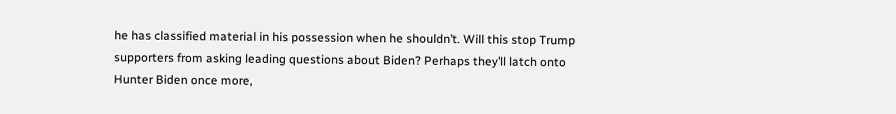he has classified material in his possession when he shouldn’t. Will this stop Trump supporters from asking leading questions about Biden? Perhaps they’ll latch onto Hunter Biden once more,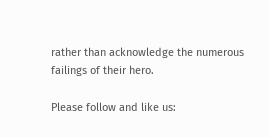rather than acknowledge the numerous failings of their hero.

Please follow and like us: